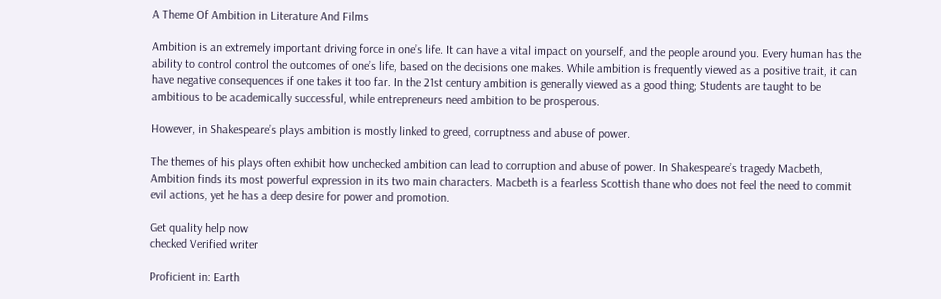A Theme Of Ambition in Literature And Films

Ambition is an extremely important driving force in one’s life. It can have a vital impact on yourself, and the people around you. Every human has the ability to control control the outcomes of one’s life, based on the decisions one makes. While ambition is frequently viewed as a positive trait, it can have negative consequences if one takes it too far. In the 21st century ambition is generally viewed as a good thing; Students are taught to be ambitious to be academically successful, while entrepreneurs need ambition to be prosperous.

However, in Shakespeare’s plays ambition is mostly linked to greed, corruptness and abuse of power.

The themes of his plays often exhibit how unchecked ambition can lead to corruption and abuse of power. In Shakespeare’s tragedy Macbeth, Ambition finds its most powerful expression in its two main characters. Macbeth is a fearless Scottish thane who does not feel the need to commit evil actions, yet he has a deep desire for power and promotion.

Get quality help now
checked Verified writer

Proficient in: Earth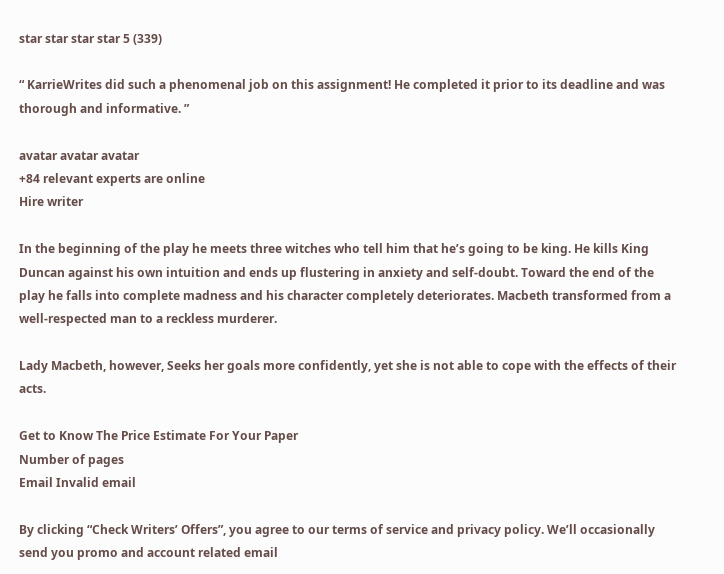star star star star 5 (339)

“ KarrieWrites did such a phenomenal job on this assignment! He completed it prior to its deadline and was thorough and informative. ”

avatar avatar avatar
+84 relevant experts are online
Hire writer

In the beginning of the play he meets three witches who tell him that he’s going to be king. He kills King Duncan against his own intuition and ends up flustering in anxiety and self-doubt. Toward the end of the play he falls into complete madness and his character completely deteriorates. Macbeth transformed from a well-respected man to a reckless murderer.

Lady Macbeth, however, Seeks her goals more confidently, yet she is not able to cope with the effects of their acts.

Get to Know The Price Estimate For Your Paper
Number of pages
Email Invalid email

By clicking “Check Writers’ Offers”, you agree to our terms of service and privacy policy. We’ll occasionally send you promo and account related email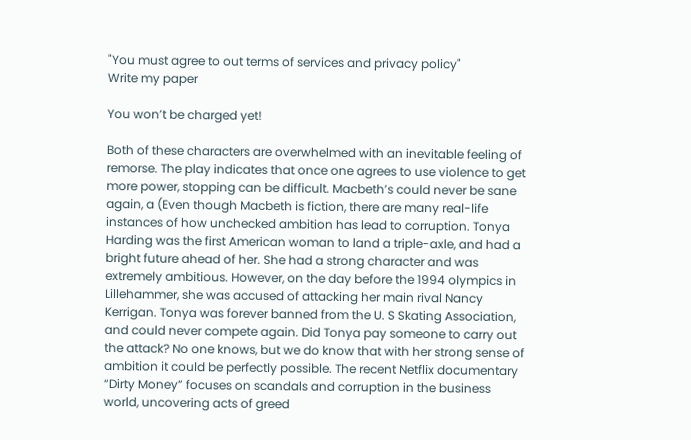"You must agree to out terms of services and privacy policy"
Write my paper

You won’t be charged yet!

Both of these characters are overwhelmed with an inevitable feeling of remorse. The play indicates that once one agrees to use violence to get more power, stopping can be difficult. Macbeth’s could never be sane again, a (Even though Macbeth is fiction, there are many real-life instances of how unchecked ambition has lead to corruption. Tonya Harding was the first American woman to land a triple-axle, and had a bright future ahead of her. She had a strong character and was extremely ambitious. However, on the day before the 1994 olympics in Lillehammer, she was accused of attacking her main rival Nancy Kerrigan. Tonya was forever banned from the U. S Skating Association, and could never compete again. Did Tonya pay someone to carry out the attack? No one knows, but we do know that with her strong sense of ambition it could be perfectly possible. The recent Netflix documentary “Dirty Money” focuses on scandals and corruption in the business world, uncovering acts of greed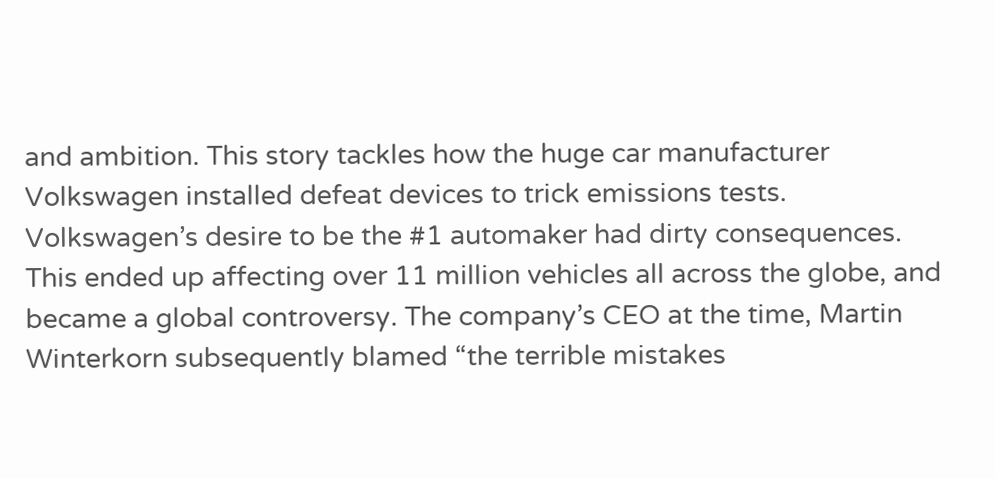and ambition. This story tackles how the huge car manufacturer Volkswagen installed defeat devices to trick emissions tests. Volkswagen’s desire to be the #1 automaker had dirty consequences. This ended up affecting over 11 million vehicles all across the globe, and became a global controversy. The company’s CEO at the time, Martin Winterkorn subsequently blamed “the terrible mistakes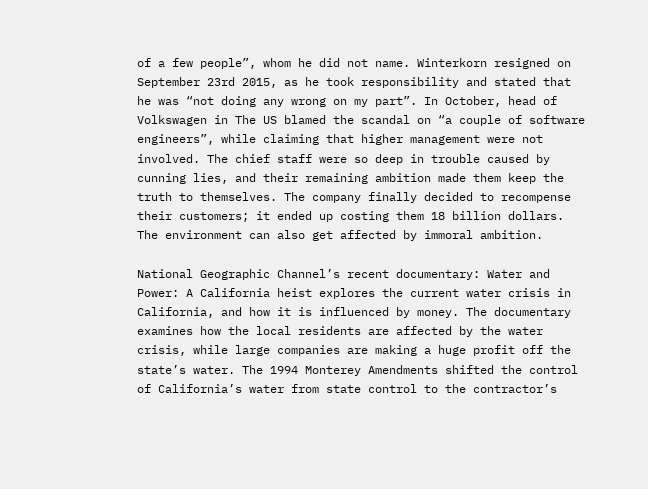of a few people”, whom he did not name. Winterkorn resigned on September 23rd 2015, as he took responsibility and stated that he was “not doing any wrong on my part”. In October, head of Volkswagen in The US blamed the scandal on “a couple of software engineers”, while claiming that higher management were not involved. The chief staff were so deep in trouble caused by cunning lies, and their remaining ambition made them keep the truth to themselves. The company finally decided to recompense their customers; it ended up costing them 18 billion dollars. The environment can also get affected by immoral ambition.

National Geographic Channel’s recent documentary: Water and Power: A California heist explores the current water crisis in California, and how it is influenced by money. The documentary examines how the local residents are affected by the water crisis, while large companies are making a huge profit off the state’s water. The 1994 Monterey Amendments shifted the control of California’s water from state control to the contractor’s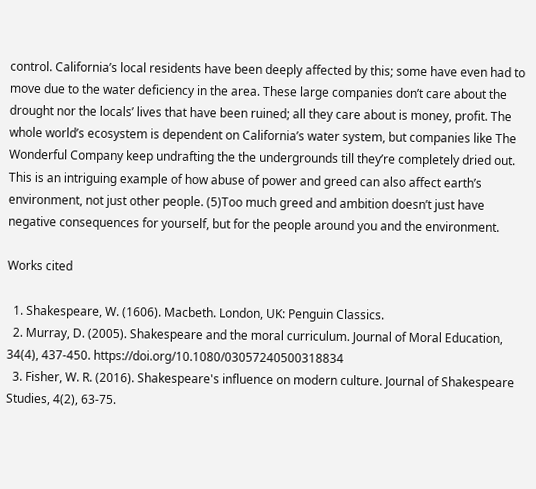control. California’s local residents have been deeply affected by this; some have even had to move due to the water deficiency in the area. These large companies don’t care about the drought nor the locals’ lives that have been ruined; all they care about is money, profit. The whole world’s ecosystem is dependent on California’s water system, but companies like The Wonderful Company keep undrafting the the undergrounds till they’re completely dried out. This is an intriguing example of how abuse of power and greed can also affect earth’s environment, not just other people. (5)Too much greed and ambition doesn’t just have negative consequences for yourself, but for the people around you and the environment.

Works cited

  1. Shakespeare, W. (1606). Macbeth. London, UK: Penguin Classics.
  2. Murray, D. (2005). Shakespeare and the moral curriculum. Journal of Moral Education, 34(4), 437-450. https://doi.org/10.1080/03057240500318834
  3. Fisher, W. R. (2016). Shakespeare's influence on modern culture. Journal of Shakespeare Studies, 4(2), 63-75.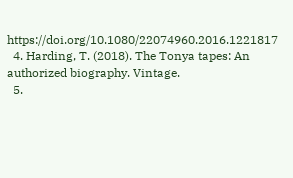https://doi.org/10.1080/22074960.2016.1221817
  4. Harding, T. (2018). The Tonya tapes: An authorized biography. Vintage.
  5.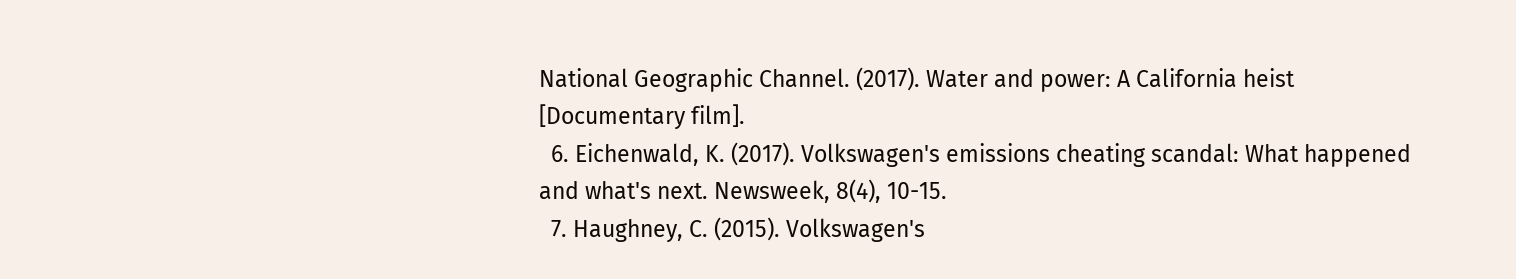National Geographic Channel. (2017). Water and power: A California heist [Documentary film].
  6. Eichenwald, K. (2017). Volkswagen's emissions cheating scandal: What happened and what's next. Newsweek, 8(4), 10-15.
  7. Haughney, C. (2015). Volkswagen's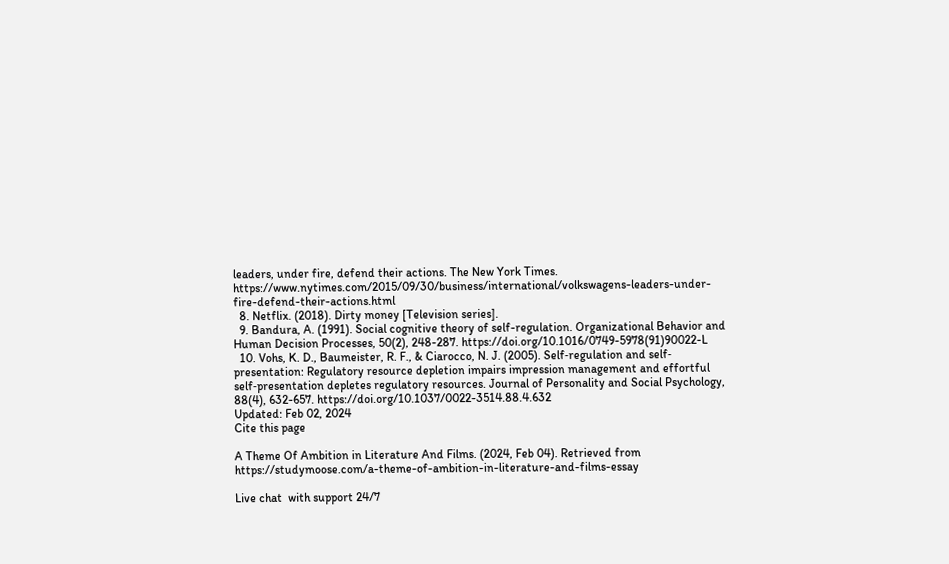leaders, under fire, defend their actions. The New York Times. https://www.nytimes.com/2015/09/30/business/international/volkswagens-leaders-under-fire-defend-their-actions.html
  8. Netflix. (2018). Dirty money [Television series].
  9. Bandura, A. (1991). Social cognitive theory of self-regulation. Organizational Behavior and Human Decision Processes, 50(2), 248-287. https://doi.org/10.1016/0749-5978(91)90022-L
  10. Vohs, K. D., Baumeister, R. F., & Ciarocco, N. J. (2005). Self‐regulation and self‐presentation: Regulatory resource depletion impairs impression management and effortful self‐presentation depletes regulatory resources. Journal of Personality and Social Psychology, 88(4), 632-657. https://doi.org/10.1037/0022-3514.88.4.632
Updated: Feb 02, 2024
Cite this page

A Theme Of Ambition in Literature And Films. (2024, Feb 04). Retrieved from https://studymoose.com/a-theme-of-ambition-in-literature-and-films-essay

Live chat  with support 24/7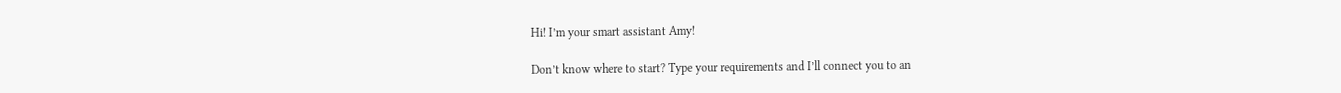Hi! I’m your smart assistant Amy!

Don’t know where to start? Type your requirements and I’ll connect you to an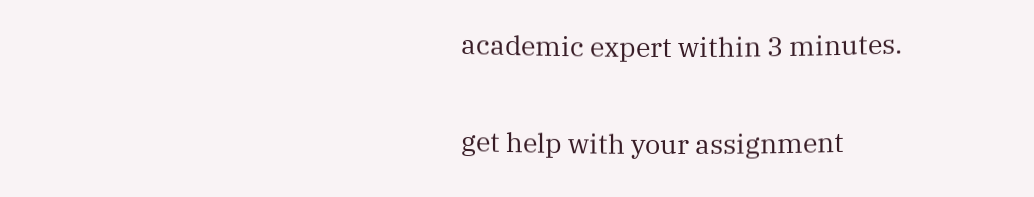academic expert within 3 minutes.

get help with your assignment